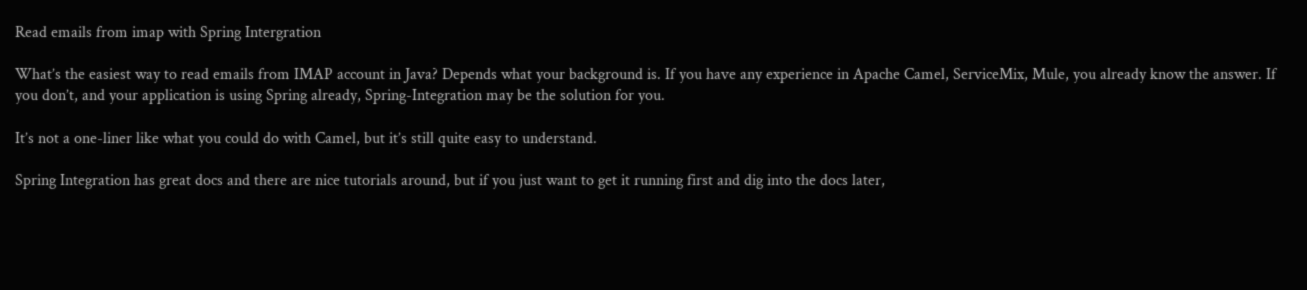Read emails from imap with Spring Intergration

What’s the easiest way to read emails from IMAP account in Java? Depends what your background is. If you have any experience in Apache Camel, ServiceMix, Mule, you already know the answer. If you don’t, and your application is using Spring already, Spring-Integration may be the solution for you.

It’s not a one-liner like what you could do with Camel, but it’s still quite easy to understand.

Spring Integration has great docs and there are nice tutorials around, but if you just want to get it running first and dig into the docs later,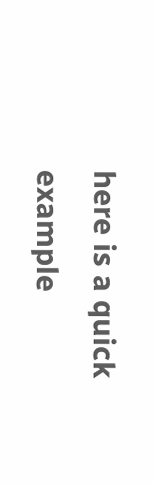here is a quick example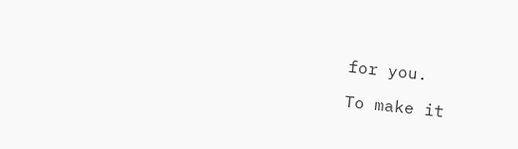for you.

To make it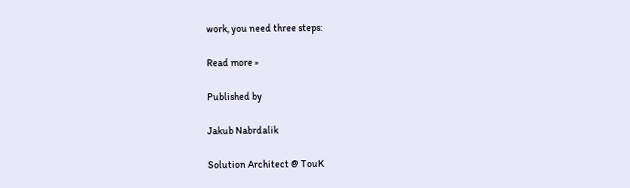work, you need three steps:

Read more »

Published by

Jakub Nabrdalik

Solution Architect @ TouK